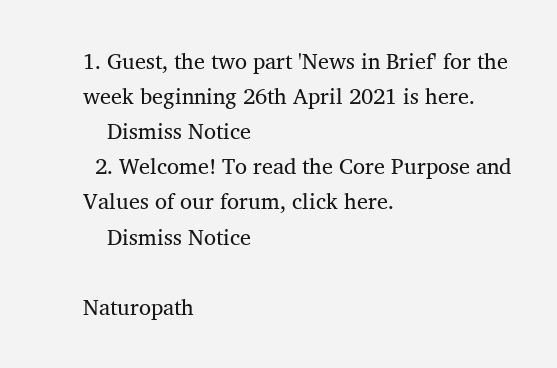1. Guest, the two part 'News in Brief' for the week beginning 26th April 2021 is here.
    Dismiss Notice
  2. Welcome! To read the Core Purpose and Values of our forum, click here.
    Dismiss Notice

Naturopath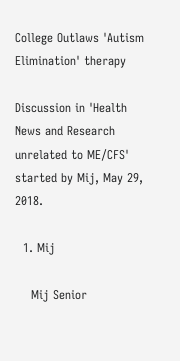College Outlaws 'Autism Elimination' therapy

Discussion in 'Health News and Research unrelated to ME/CFS' started by Mij, May 29, 2018.

  1. Mij

    Mij Senior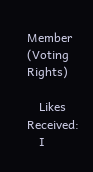Member (Voting Rights)

    Likes Received:
    I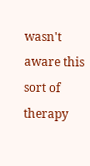wasn't aware this sort of therapy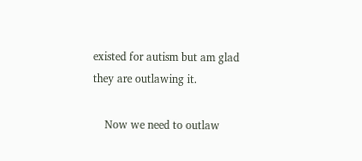existed for autism but am glad they are outlawing it.

    Now we need to outlaw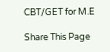CBT/GET for M.E

Share This Page